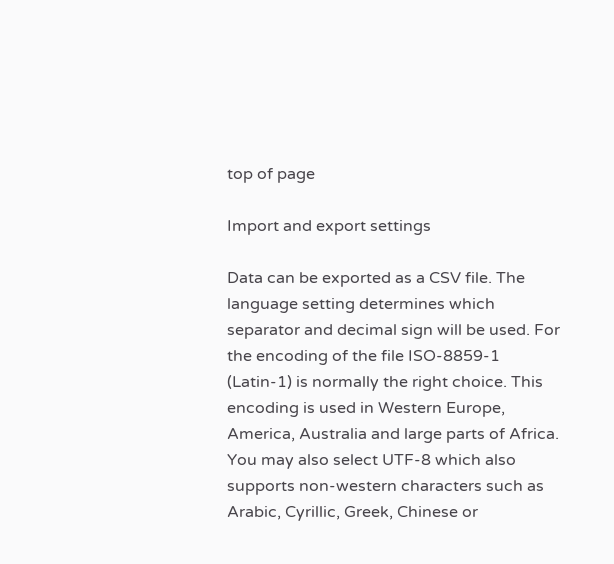top of page

Import and export settings

Data can be exported as a CSV file. The language setting determines which separator and decimal sign will be used. For the encoding of the file ISO-8859-1 (Latin-1) is normally the right choice. This encoding is used in Western Europe, America, Australia and large parts of Africa. You may also select UTF-8 which also supports non-western characters such as Arabic, Cyrillic, Greek, Chinese or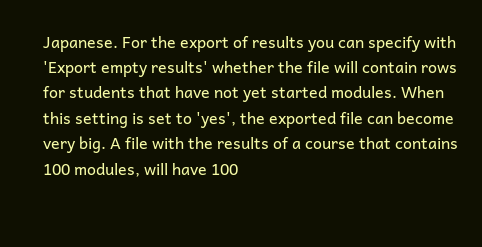Japanese. For the export of results you can specify with 'Export empty results' whether the file will contain rows for students that have not yet started modules. When this setting is set to 'yes', the exported file can become very big. A file with the results of a course that contains 100 modules, will have 100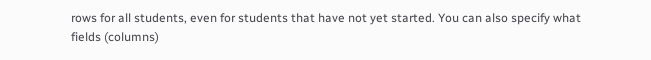rows for all students, even for students that have not yet started. You can also specify what fields (columns)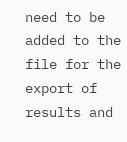need to be added to the file for the export of results and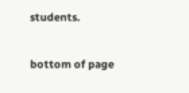students.

bottom of page